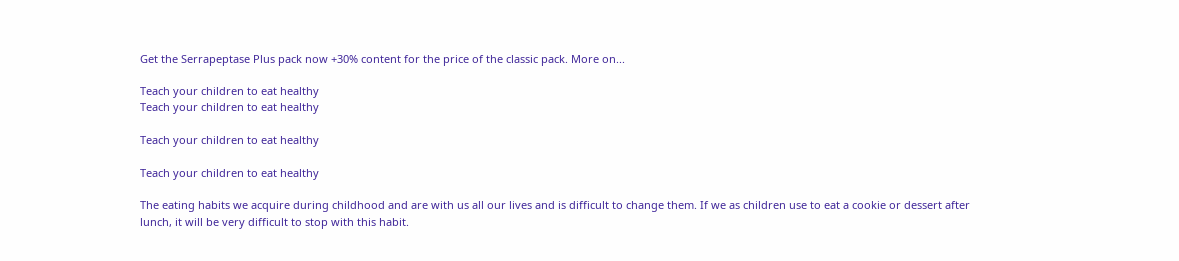Get the Serrapeptase Plus pack now +30% content for the price of the classic pack. More on...

Teach your children to eat healthy
Teach your children to eat healthy

Teach your children to eat healthy

Teach your children to eat healthy

The eating habits we acquire during childhood and are with us all our lives and is difficult to change them. If we as children use to eat a cookie or dessert after lunch, it will be very difficult to stop with this habit.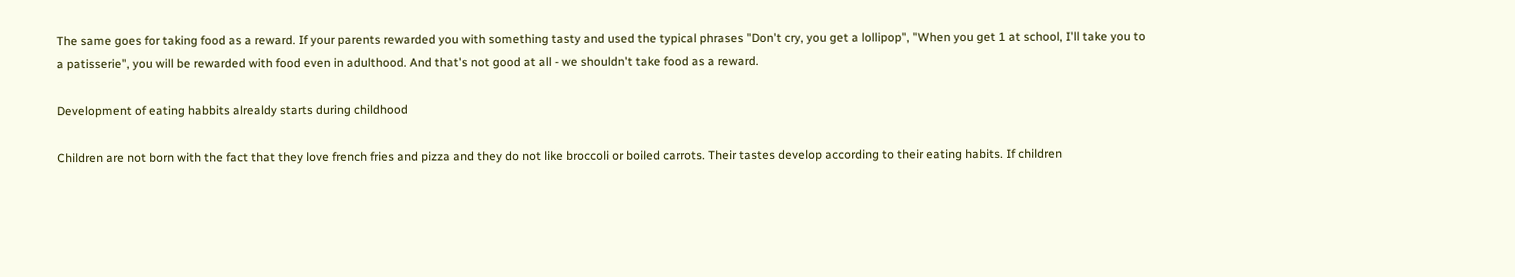The same goes for taking food as a reward. If your parents rewarded you with something tasty and used the typical phrases "Don't cry, you get a lollipop", "When you get 1 at school, I'll take you to a patisserie", you will be rewarded with food even in adulthood. And that's not good at all - we shouldn't take food as a reward.

Development of eating habbits alrealdy starts during childhood

Children are not born with the fact that they love french fries and pizza and they do not like broccoli or boiled carrots. Their tastes develop according to their eating habits. If children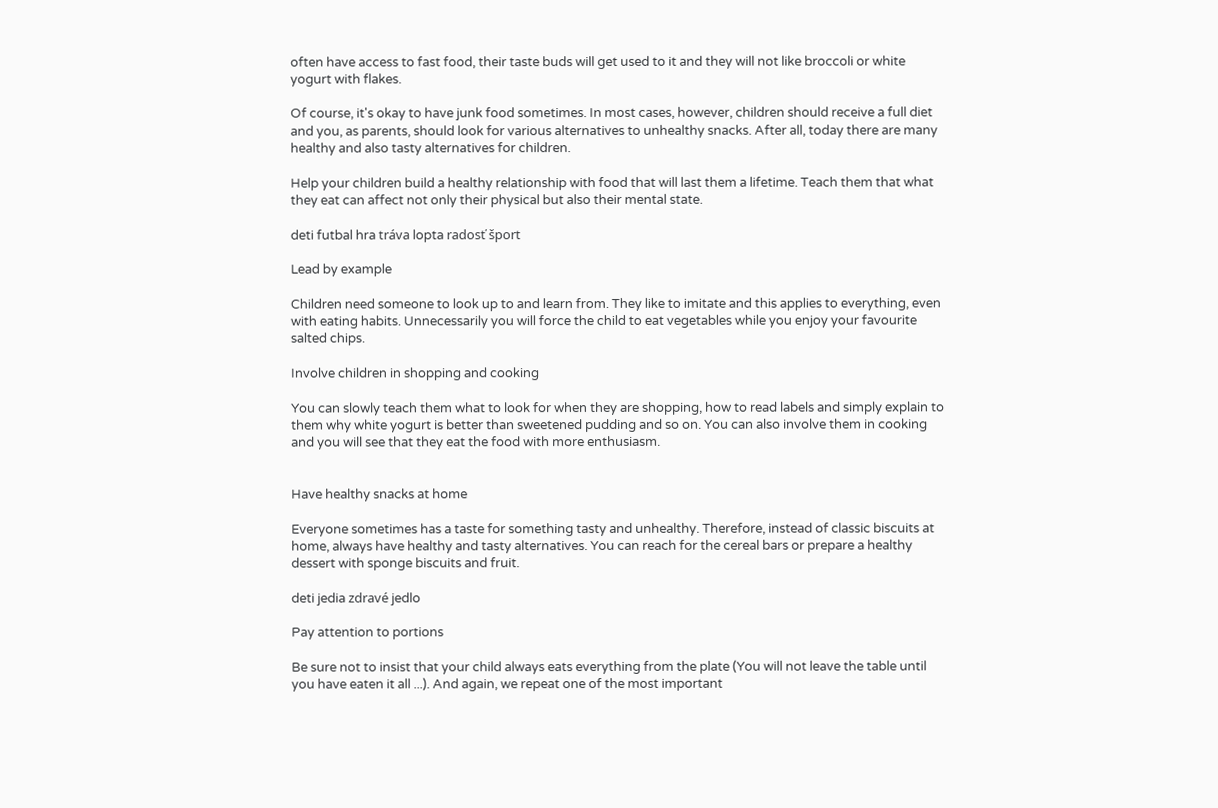often have access to fast food, their taste buds will get used to it and they will not like broccoli or white yogurt with flakes.

Of course, it's okay to have junk food sometimes. In most cases, however, children should receive a full diet and you, as parents, should look for various alternatives to unhealthy snacks. After all, today there are many healthy and also tasty alternatives for children.

Help your children build a healthy relationship with food that will last them a lifetime. Teach them that what they eat can affect not only their physical but also their mental state.

deti futbal hra tráva lopta radosť šport

Lead by example

Children need someone to look up to and learn from. They like to imitate and this applies to everything, even with eating habits. Unnecessarily you will force the child to eat vegetables while you enjoy your favourite salted chips.

Involve children in shopping and cooking

You can slowly teach them what to look for when they are shopping, how to read labels and simply explain to them why white yogurt is better than sweetened pudding and so on. You can also involve them in cooking and you will see that they eat the food with more enthusiasm.


Have healthy snacks at home

Everyone sometimes has a taste for something tasty and unhealthy. Therefore, instead of classic biscuits at home, always have healthy and tasty alternatives. You can reach for the cereal bars or prepare a healthy dessert with sponge biscuits and fruit.

deti jedia zdravé jedlo

Pay attention to portions

Be sure not to insist that your child always eats everything from the plate (You will not leave the table until you have eaten it all ...). And again, we repeat one of the most important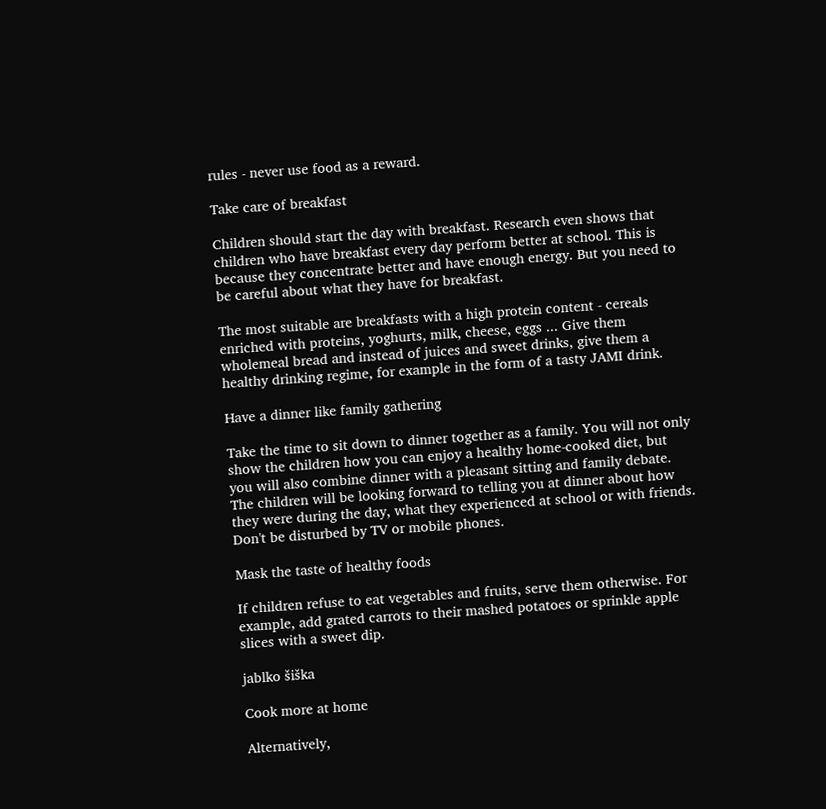rules - never use food as a reward.

Take care of breakfast

Children should start the day with breakfast. Research even shows that children who have breakfast every day perform better at school. This is because they concentrate better and have enough energy. But you need to be careful about what they have for breakfast.

The most suitable are breakfasts with a high protein content - cereals enriched with proteins, yoghurts, milk, cheese, eggs ... Give them wholemeal bread and instead of juices and sweet drinks, give them a healthy drinking regime, for example in the form of a tasty JAMI drink.

Have a dinner like family gathering

Take the time to sit down to dinner together as a family. You will not only show the children how you can enjoy a healthy home-cooked diet, but you will also combine dinner with a pleasant sitting and family debate. The children will be looking forward to telling you at dinner about how they were during the day, what they experienced at school or with friends. Don't be disturbed by TV or mobile phones.

Mask the taste of healthy foods

If children refuse to eat vegetables and fruits, serve them otherwise. For example, add grated carrots to their mashed potatoes or sprinkle apple slices with a sweet dip.

jablko šiška

Cook more at home

Alternatively,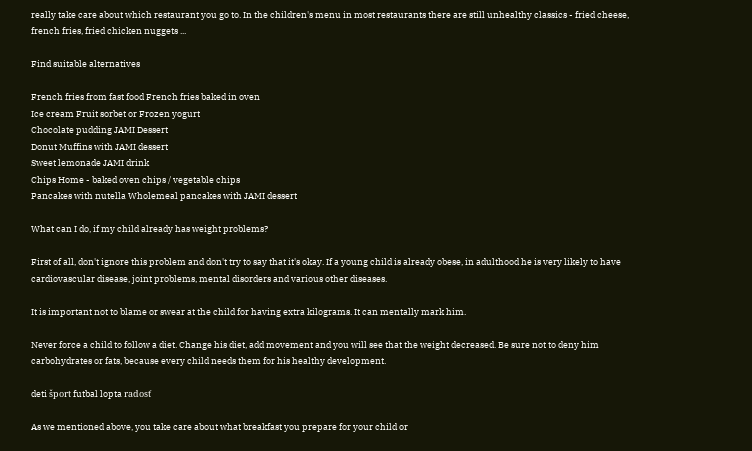really take care about which restaurant you go to. In the children's menu in most restaurants there are still unhealthy classics - fried cheese, french fries, fried chicken nuggets ...

Find suitable alternatives

French fries from fast food French fries baked in oven
Ice cream Fruit sorbet or Frozen yogurt
Chocolate pudding JAMI Dessert
Donut Muffins with JAMI dessert
Sweet lemonade JAMI drink
Chips Home - baked oven chips / vegetable chips
Pancakes with nutella Wholemeal pancakes with JAMI dessert

What can I do, if my child already has weight problems?

First of all, don't ignore this problem and don't try to say that it's okay. If a young child is already obese, in adulthood he is very likely to have cardiovascular disease, joint problems, mental disorders and various other diseases.

It is important not to blame or swear at the child for having extra kilograms. It can mentally mark him.

Never force a child to follow a diet. Change his diet, add movement and you will see that the weight decreased. Be sure not to deny him carbohydrates or fats, because every child needs them for his healthy development.

deti šport futbal lopta radosť

As we mentioned above, you take care about what breakfast you prepare for your child or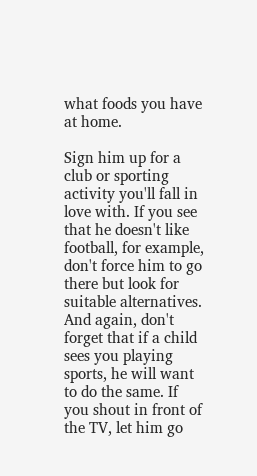what foods you have at home.

Sign him up for a club or sporting activity you'll fall in love with. If you see that he doesn't like football, for example, don't force him to go there but look for suitable alternatives. And again, don't forget that if a child sees you playing sports, he will want to do the same. If you shout in front of the TV, let him go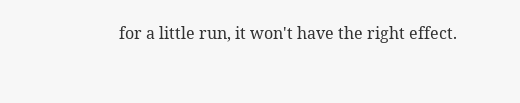for a little run, it won't have the right effect.